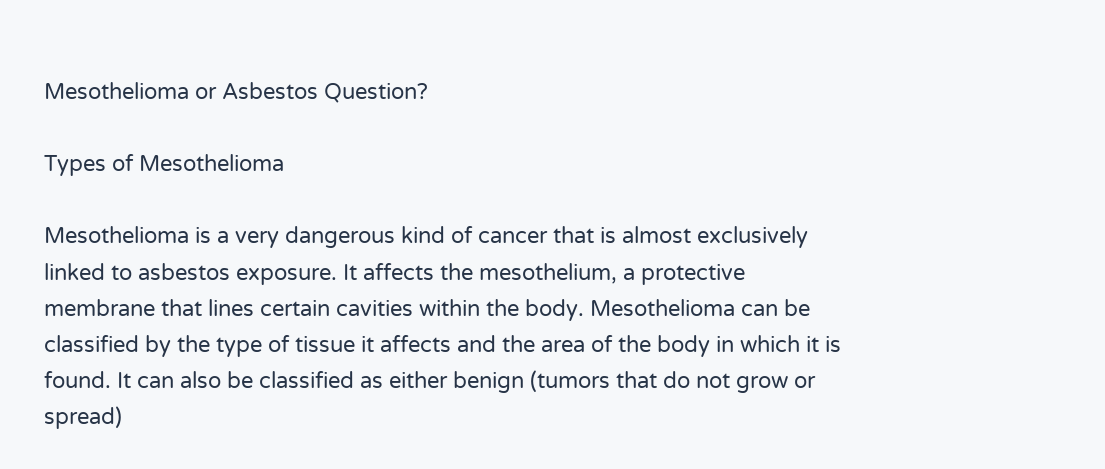Mesothelioma or Asbestos Question?

Types of Mesothelioma

Mesothelioma is a very dangerous kind of cancer that is almost exclusively linked to asbestos exposure. It affects the mesothelium, a protective membrane that lines certain cavities within the body. Mesothelioma can be classified by the type of tissue it affects and the area of the body in which it is found. It can also be classified as either benign (tumors that do not grow or spread)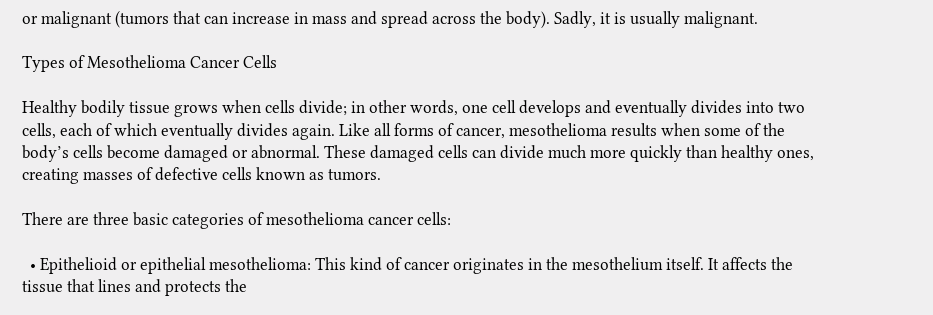or malignant (tumors that can increase in mass and spread across the body). Sadly, it is usually malignant.

Types of Mesothelioma Cancer Cells

Healthy bodily tissue grows when cells divide; in other words, one cell develops and eventually divides into two cells, each of which eventually divides again. Like all forms of cancer, mesothelioma results when some of the body’s cells become damaged or abnormal. These damaged cells can divide much more quickly than healthy ones, creating masses of defective cells known as tumors.

There are three basic categories of mesothelioma cancer cells:

  • Epithelioid or epithelial mesothelioma: This kind of cancer originates in the mesothelium itself. It affects the tissue that lines and protects the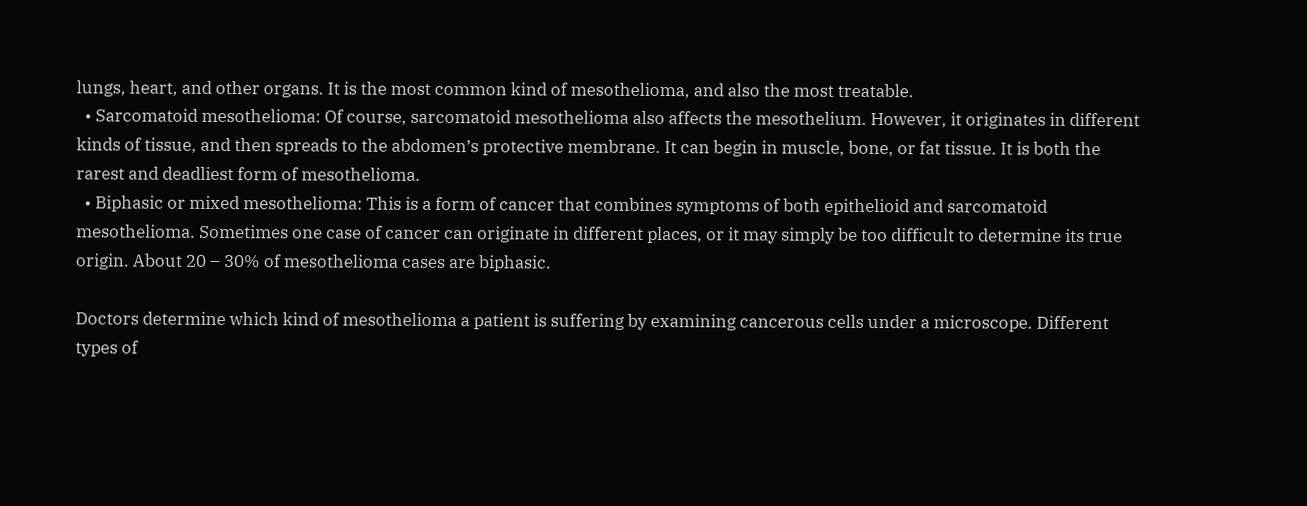lungs, heart, and other organs. It is the most common kind of mesothelioma, and also the most treatable.
  • Sarcomatoid mesothelioma: Of course, sarcomatoid mesothelioma also affects the mesothelium. However, it originates in different kinds of tissue, and then spreads to the abdomen’s protective membrane. It can begin in muscle, bone, or fat tissue. It is both the rarest and deadliest form of mesothelioma.
  • Biphasic or mixed mesothelioma: This is a form of cancer that combines symptoms of both epithelioid and sarcomatoid mesothelioma. Sometimes one case of cancer can originate in different places, or it may simply be too difficult to determine its true origin. About 20 – 30% of mesothelioma cases are biphasic.

Doctors determine which kind of mesothelioma a patient is suffering by examining cancerous cells under a microscope. Different types of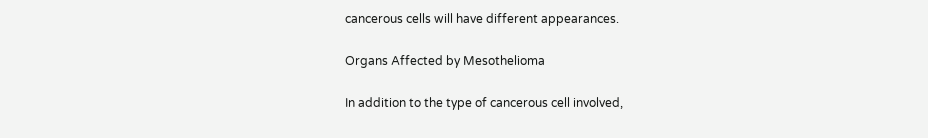cancerous cells will have different appearances.

Organs Affected by Mesothelioma

In addition to the type of cancerous cell involved,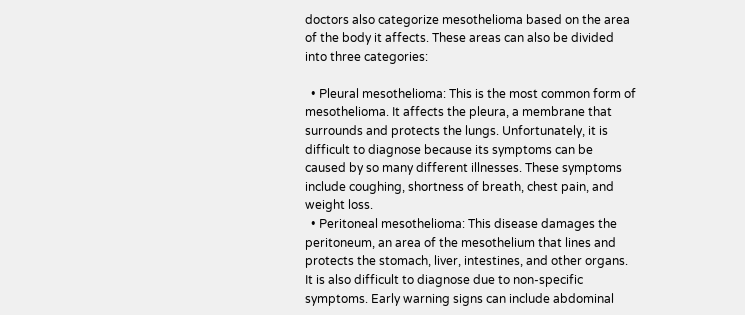doctors also categorize mesothelioma based on the area of the body it affects. These areas can also be divided into three categories:

  • Pleural mesothelioma: This is the most common form of mesothelioma. It affects the pleura, a membrane that surrounds and protects the lungs. Unfortunately, it is difficult to diagnose because its symptoms can be caused by so many different illnesses. These symptoms include coughing, shortness of breath, chest pain, and weight loss.
  • Peritoneal mesothelioma: This disease damages the peritoneum, an area of the mesothelium that lines and protects the stomach, liver, intestines, and other organs. It is also difficult to diagnose due to non-specific symptoms. Early warning signs can include abdominal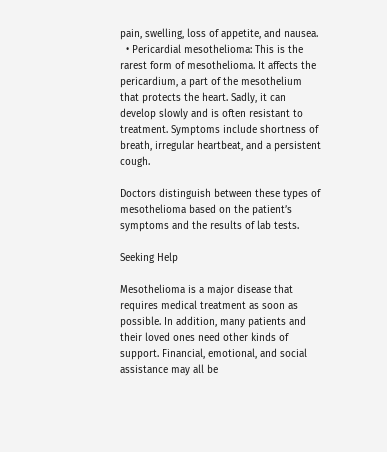pain, swelling, loss of appetite, and nausea.
  • Pericardial mesothelioma: This is the rarest form of mesothelioma. It affects the pericardium, a part of the mesothelium that protects the heart. Sadly, it can develop slowly and is often resistant to treatment. Symptoms include shortness of breath, irregular heartbeat, and a persistent cough.

Doctors distinguish between these types of mesothelioma based on the patient’s symptoms and the results of lab tests.

Seeking Help

Mesothelioma is a major disease that requires medical treatment as soon as possible. In addition, many patients and their loved ones need other kinds of support. Financial, emotional, and social assistance may all be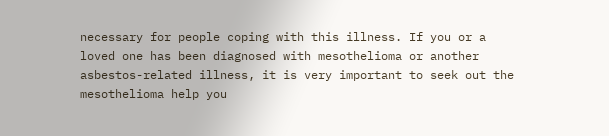necessary for people coping with this illness. If you or a loved one has been diagnosed with mesothelioma or another asbestos-related illness, it is very important to seek out the mesothelioma help you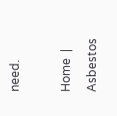need.

Home  |  Asbestos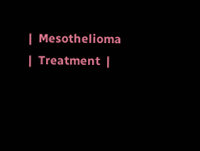|  Mesothelioma  |  Treatment  |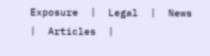Exposure  |  Legal  |  News  |  Articles  |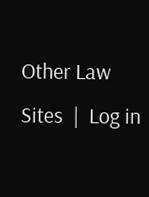Other Law Sites  |  Log in